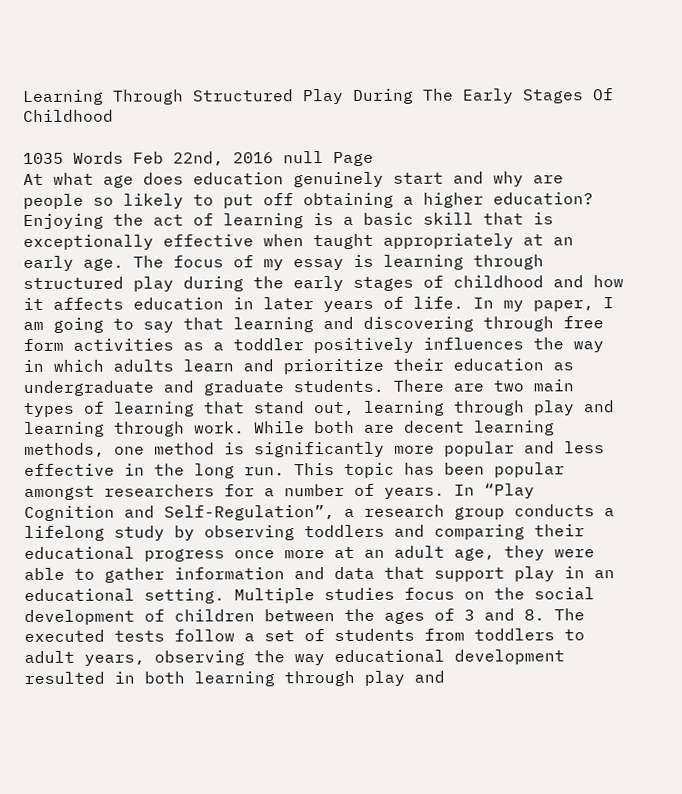Learning Through Structured Play During The Early Stages Of Childhood

1035 Words Feb 22nd, 2016 null Page
At what age does education genuinely start and why are people so likely to put off obtaining a higher education? Enjoying the act of learning is a basic skill that is exceptionally effective when taught appropriately at an early age. The focus of my essay is learning through structured play during the early stages of childhood and how it affects education in later years of life. In my paper, I am going to say that learning and discovering through free form activities as a toddler positively influences the way in which adults learn and prioritize their education as undergraduate and graduate students. There are two main types of learning that stand out, learning through play and learning through work. While both are decent learning methods, one method is significantly more popular and less effective in the long run. This topic has been popular amongst researchers for a number of years. In “Play Cognition and Self-Regulation”, a research group conducts a lifelong study by observing toddlers and comparing their educational progress once more at an adult age, they were able to gather information and data that support play in an educational setting. Multiple studies focus on the social development of children between the ages of 3 and 8. The executed tests follow a set of students from toddlers to adult years, observing the way educational development resulted in both learning through play and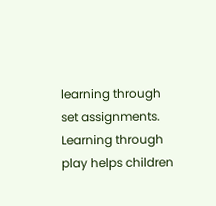learning through set assignments. Learning through play helps children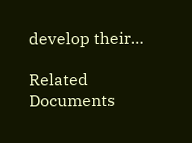develop their…

Related Documents